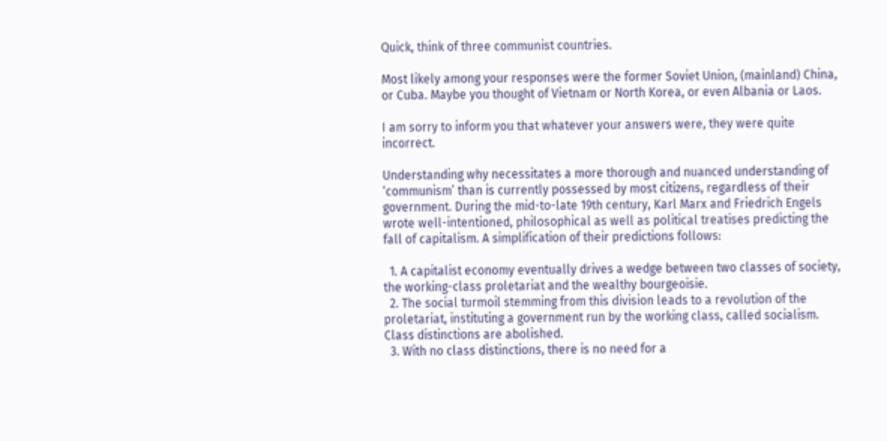Quick, think of three communist countries.

Most likely among your responses were the former Soviet Union, (mainland) China, or Cuba. Maybe you thought of Vietnam or North Korea, or even Albania or Laos.

I am sorry to inform you that whatever your answers were, they were quite incorrect.

Understanding why necessitates a more thorough and nuanced understanding of ‘communism’ than is currently possessed by most citizens, regardless of their government. During the mid-to-late 19th century, Karl Marx and Friedrich Engels wrote well-intentioned, philosophical as well as political treatises predicting the fall of capitalism. A simplification of their predictions follows:

  1. A capitalist economy eventually drives a wedge between two classes of society, the working-class proletariat and the wealthy bourgeoisie.
  2. The social turmoil stemming from this division leads to a revolution of the proletariat, instituting a government run by the working class, called socialism. Class distinctions are abolished.
  3. With no class distinctions, there is no need for a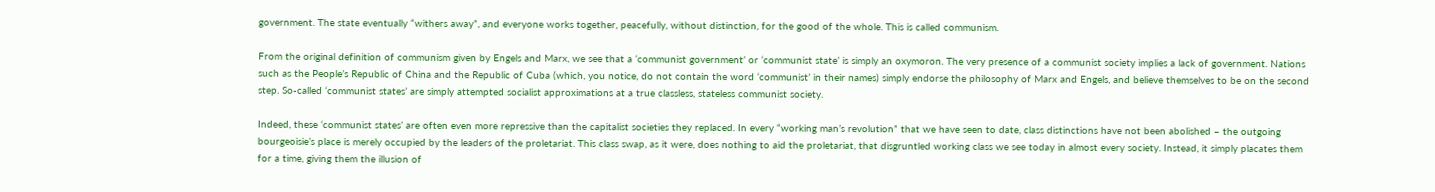government. The state eventually “withers away”, and everyone works together, peacefully, without distinction, for the good of the whole. This is called communism.

From the original definition of communism given by Engels and Marx, we see that a ‘communist government’ or ‘communist state’ is simply an oxymoron. The very presence of a communist society implies a lack of government. Nations such as the People’s Republic of China and the Republic of Cuba (which, you notice, do not contain the word ‘communist’ in their names) simply endorse the philosophy of Marx and Engels, and believe themselves to be on the second step. So-called ‘communist states’ are simply attempted socialist approximations at a true classless, stateless communist society.

Indeed, these ‘communist states’ are often even more repressive than the capitalist societies they replaced. In every “working man’s revolution” that we have seen to date, class distinctions have not been abolished – the outgoing bourgeoisie’s place is merely occupied by the leaders of the proletariat. This class swap, as it were, does nothing to aid the proletariat, that disgruntled working class we see today in almost every society. Instead, it simply placates them for a time, giving them the illusion of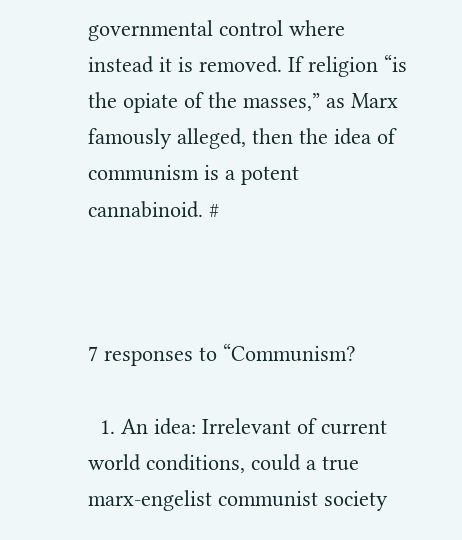governmental control where instead it is removed. If religion “is the opiate of the masses,” as Marx famously alleged, then the idea of communism is a potent cannabinoid. #



7 responses to “Communism?

  1. An idea: Irrelevant of current world conditions, could a true marx-engelist communist society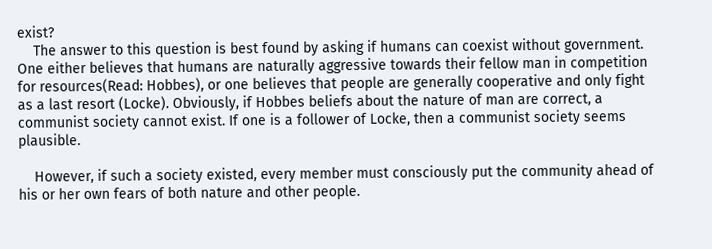exist?
    The answer to this question is best found by asking if humans can coexist without government. One either believes that humans are naturally aggressive towards their fellow man in competition for resources(Read: Hobbes), or one believes that people are generally cooperative and only fight as a last resort (Locke). Obviously, if Hobbes beliefs about the nature of man are correct, a communist society cannot exist. If one is a follower of Locke, then a communist society seems plausible.

    However, if such a society existed, every member must consciously put the community ahead of his or her own fears of both nature and other people.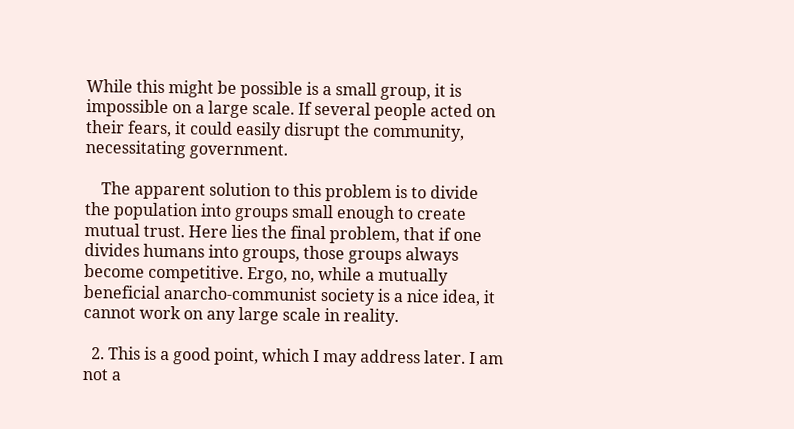While this might be possible is a small group, it is impossible on a large scale. If several people acted on their fears, it could easily disrupt the community, necessitating government.

    The apparent solution to this problem is to divide the population into groups small enough to create mutual trust. Here lies the final problem, that if one divides humans into groups, those groups always become competitive. Ergo, no, while a mutually beneficial anarcho-communist society is a nice idea, it cannot work on any large scale in reality.

  2. This is a good point, which I may address later. I am not a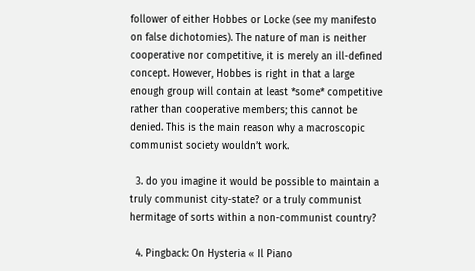follower of either Hobbes or Locke (see my manifesto on false dichotomies). The nature of man is neither cooperative nor competitive, it is merely an ill-defined concept. However, Hobbes is right in that a large enough group will contain at least *some* competitive rather than cooperative members; this cannot be denied. This is the main reason why a macroscopic communist society wouldn’t work.

  3. do you imagine it would be possible to maintain a truly communist city-state? or a truly communist hermitage of sorts within a non-communist country?

  4. Pingback: On Hysteria « Il Piano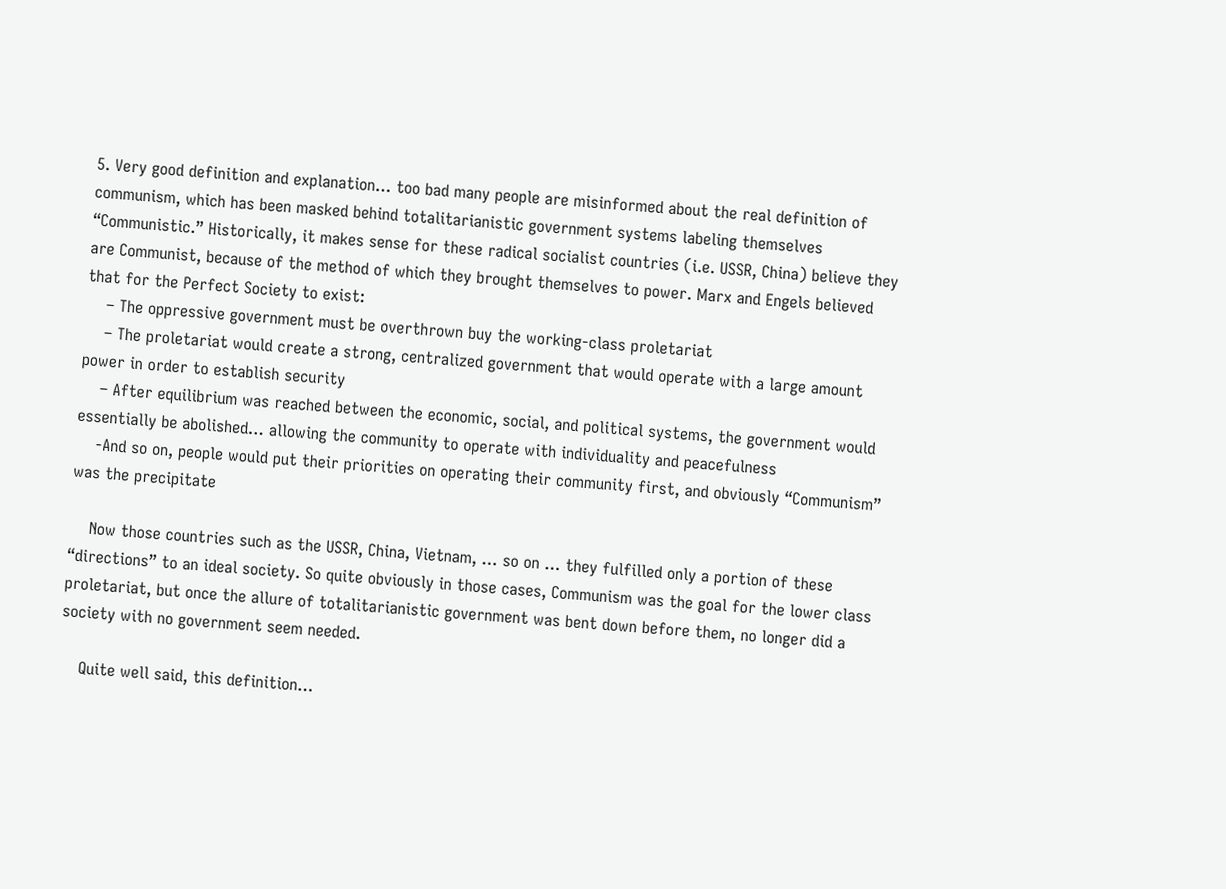5. Very good definition and explanation… too bad many people are misinformed about the real definition of communism, which has been masked behind totalitarianistic government systems labeling themselves “Communistic.” Historically, it makes sense for these radical socialist countries (i.e. USSR, China) believe they are Communist, because of the method of which they brought themselves to power. Marx and Engels believed that for the Perfect Society to exist:
    – The oppressive government must be overthrown buy the working-class proletariat
    – The proletariat would create a strong, centralized government that would operate with a large amount power in order to establish security
    – After equilibrium was reached between the economic, social, and political systems, the government would essentially be abolished… allowing the community to operate with individuality and peacefulness
    -And so on, people would put their priorities on operating their community first, and obviously “Communism” was the precipitate

    Now those countries such as the USSR, China, Vietnam, … so on … they fulfilled only a portion of these “directions” to an ideal society. So quite obviously in those cases, Communism was the goal for the lower class proletariat, but once the allure of totalitarianistic government was bent down before them, no longer did a society with no government seem needed.

    Quite well said, this definition…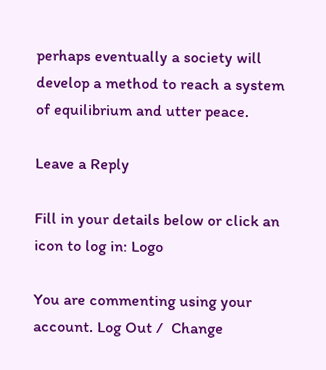perhaps eventually a society will develop a method to reach a system of equilibrium and utter peace.

Leave a Reply

Fill in your details below or click an icon to log in: Logo

You are commenting using your account. Log Out /  Change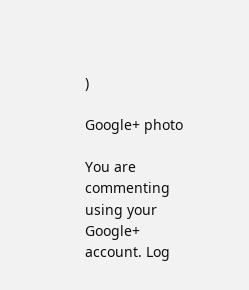)

Google+ photo

You are commenting using your Google+ account. Log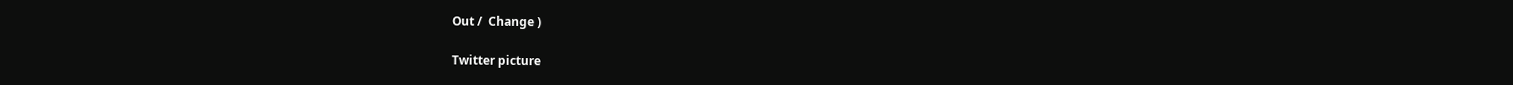Out /  Change )

Twitter picture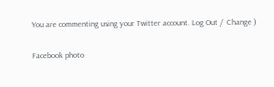You are commenting using your Twitter account. Log Out /  Change )

Facebook photo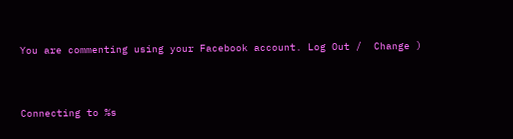You are commenting using your Facebook account. Log Out /  Change )


Connecting to %s